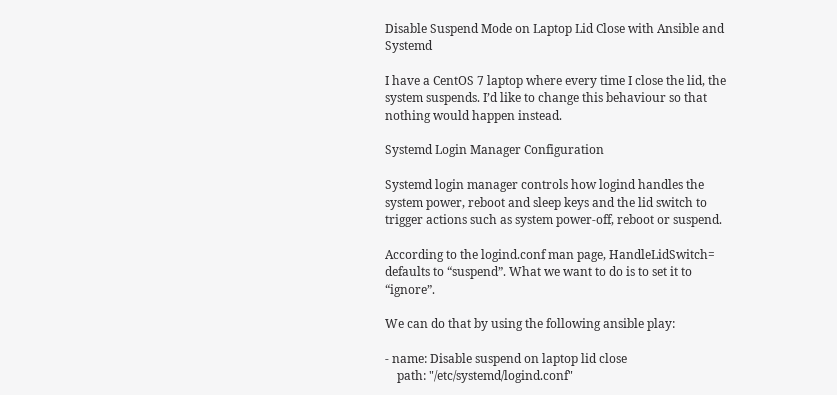Disable Suspend Mode on Laptop Lid Close with Ansible and Systemd

I have a CentOS 7 laptop where every time I close the lid, the system suspends. I’d like to change this behaviour so that nothing would happen instead.

Systemd Login Manager Configuration

Systemd login manager controls how logind handles the system power, reboot and sleep keys and the lid switch to trigger actions such as system power-off, reboot or suspend.

According to the logind.conf man page, HandleLidSwitch= defaults to “suspend”. What we want to do is to set it to “ignore”.

We can do that by using the following ansible play:

- name: Disable suspend on laptop lid close
    path: "/etc/systemd/logind.conf"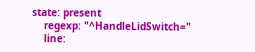state: present
    regexp: "^HandleLidSwitch="
    line: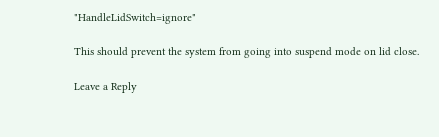"HandleLidSwitch=ignore"

This should prevent the system from going into suspend mode on lid close.

Leave a Reply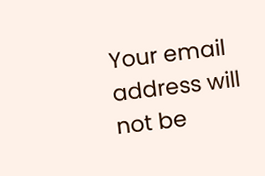Your email address will not be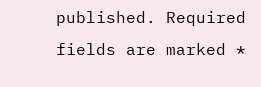published. Required fields are marked *